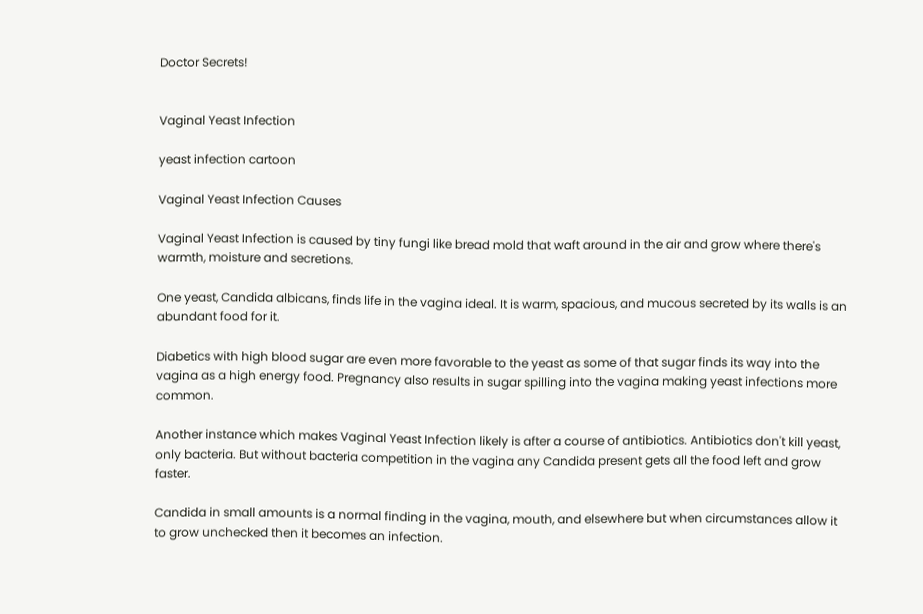Doctor Secrets!


Vaginal Yeast Infection

yeast infection cartoon

Vaginal Yeast Infection Causes

Vaginal Yeast Infection is caused by tiny fungi like bread mold that waft around in the air and grow where there's warmth, moisture and secretions.

One yeast, Candida albicans, finds life in the vagina ideal. It is warm, spacious, and mucous secreted by its walls is an abundant food for it.

Diabetics with high blood sugar are even more favorable to the yeast as some of that sugar finds its way into the vagina as a high energy food. Pregnancy also results in sugar spilling into the vagina making yeast infections more common.

Another instance which makes Vaginal Yeast Infection likely is after a course of antibiotics. Antibiotics don't kill yeast, only bacteria. But without bacteria competition in the vagina any Candida present gets all the food left and grow faster.

Candida in small amounts is a normal finding in the vagina, mouth, and elsewhere but when circumstances allow it to grow unchecked then it becomes an infection.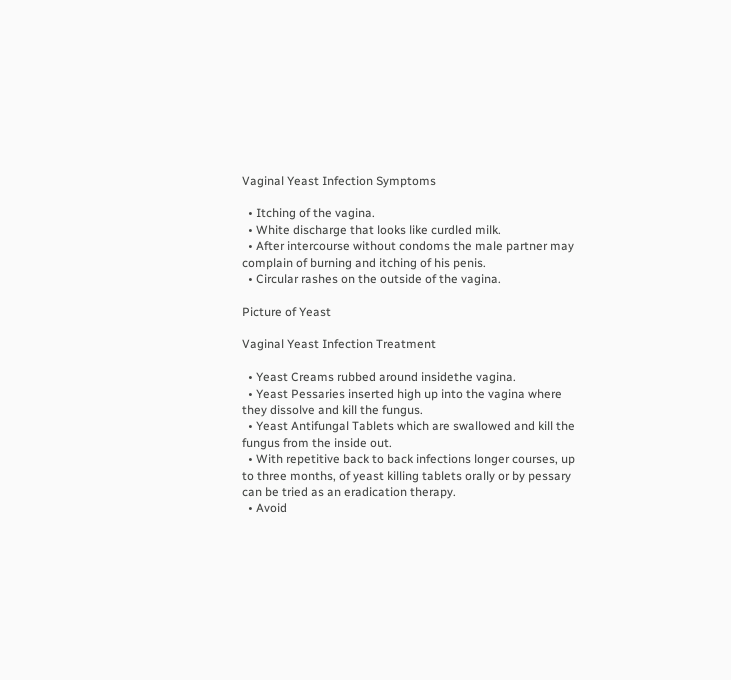Vaginal Yeast Infection Symptoms

  • Itching of the vagina.
  • White discharge that looks like curdled milk.
  • After intercourse without condoms the male partner may complain of burning and itching of his penis.
  • Circular rashes on the outside of the vagina.

Picture of Yeast

Vaginal Yeast Infection Treatment

  • Yeast Creams rubbed around insidethe vagina.
  • Yeast Pessaries inserted high up into the vagina where they dissolve and kill the fungus.
  • Yeast Antifungal Tablets which are swallowed and kill the fungus from the inside out.
  • With repetitive back to back infections longer courses, up to three months, of yeast killing tablets orally or by pessary can be tried as an eradication therapy.
  • Avoid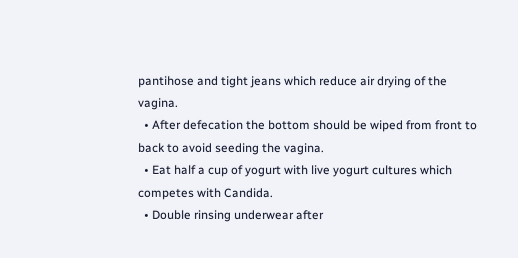pantihose and tight jeans which reduce air drying of the vagina.
  • After defecation the bottom should be wiped from front to back to avoid seeding the vagina.
  • Eat half a cup of yogurt with live yogurt cultures which competes with Candida.
  • Double rinsing underwear after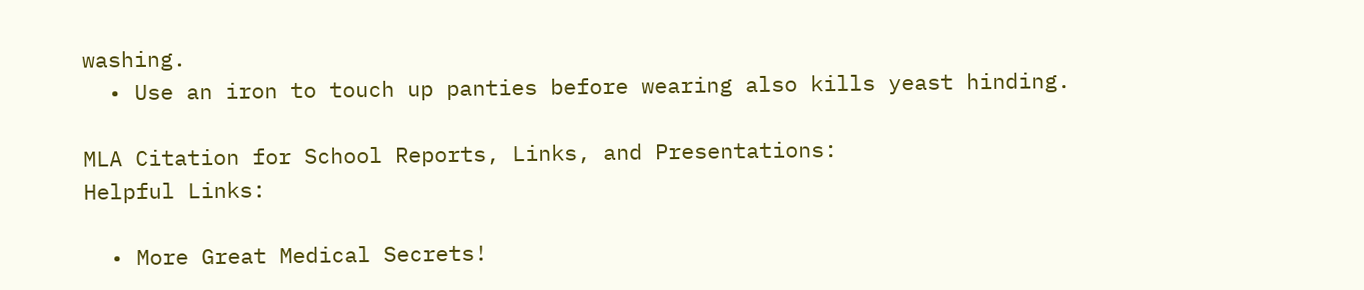washing.
  • Use an iron to touch up panties before wearing also kills yeast hinding.

MLA Citation for School Reports, Links, and Presentations:
Helpful Links:

  • More Great Medical Secrets!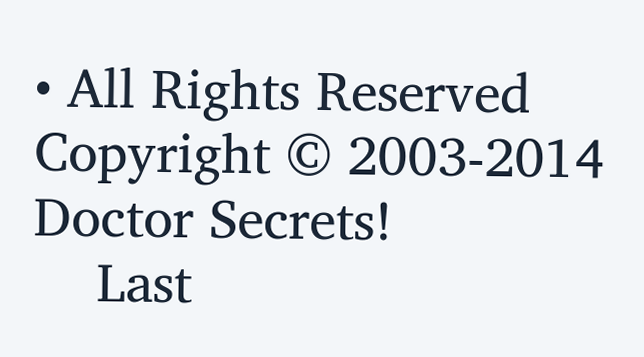• All Rights Reserved Copyright © 2003-2014 Doctor Secrets!
    Last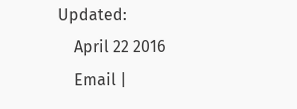Updated:
    April 22 2016
    Email |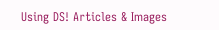Using DS! Articles & Images